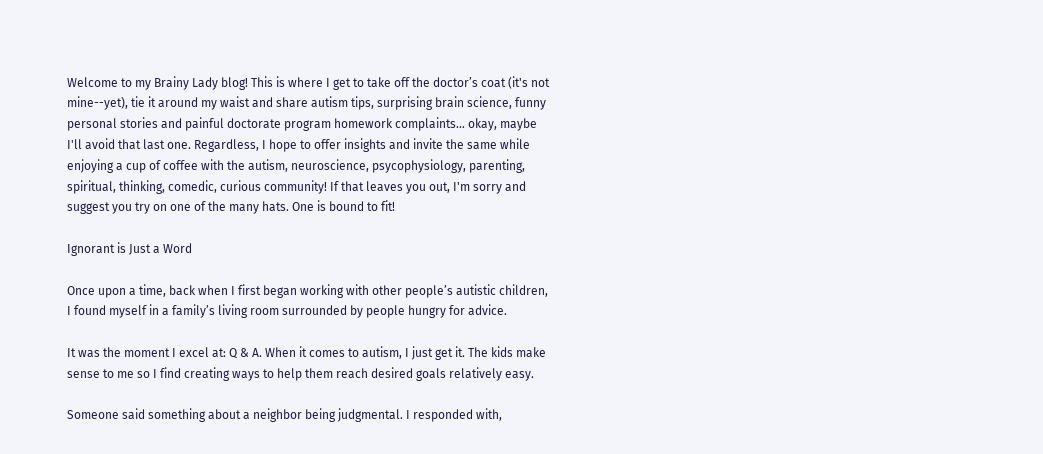Welcome to my Brainy Lady blog! This is where I get to take off the doctor’s coat (it's not mine--yet), tie it around my waist and share autism tips, surprising brain science, funny personal stories and painful doctorate program homework complaints… okay, maybe I'll avoid that last one. Regardless, I hope to offer insights and invite the same while enjoying a cup of coffee with the autism, neuroscience, psycophysiology, parenting, spiritual, thinking, comedic, curious community! If that leaves you out, I'm sorry and suggest you try on one of the many hats. One is bound to fit!

Ignorant is Just a Word

Once upon a time, back when I first began working with other people’s autistic children, I found myself in a family’s living room surrounded by people hungry for advice.

It was the moment I excel at: Q & A. When it comes to autism, I just get it. The kids make sense to me so I find creating ways to help them reach desired goals relatively easy.

Someone said something about a neighbor being judgmental. I responded with,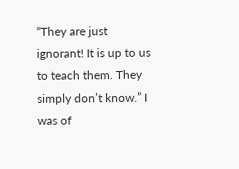“They are just ignorant! It is up to us to teach them. They simply don’t know.” I was of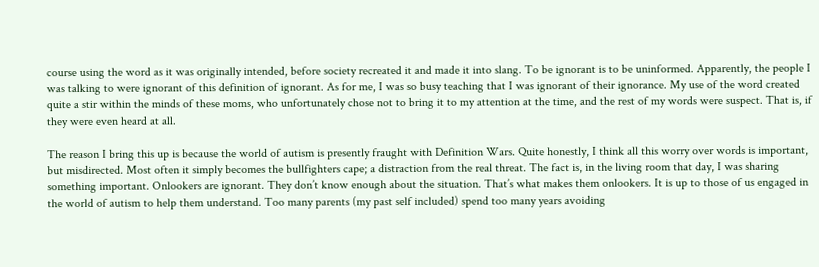course using the word as it was originally intended, before society recreated it and made it into slang. To be ignorant is to be uninformed. Apparently, the people I was talking to were ignorant of this definition of ignorant. As for me, I was so busy teaching that I was ignorant of their ignorance. My use of the word created quite a stir within the minds of these moms, who unfortunately chose not to bring it to my attention at the time, and the rest of my words were suspect. That is, if they were even heard at all.

The reason I bring this up is because the world of autism is presently fraught with Definition Wars. Quite honestly, I think all this worry over words is important, but misdirected. Most often it simply becomes the bullfighters cape; a distraction from the real threat. The fact is, in the living room that day, I was sharing something important. Onlookers are ignorant. They don’t know enough about the situation. That’s what makes them onlookers. It is up to those of us engaged in the world of autism to help them understand. Too many parents (my past self included) spend too many years avoiding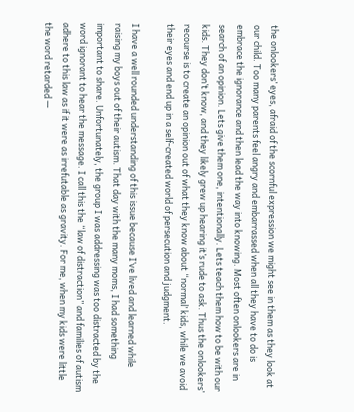the onlookers’ eyes, afraid of the scornful expression we might see in them as they look at our child. Too many parents feel angry and embarrassed when all they have to do is embrace the ignorance and then lead the way into knowing. Most often onlookers are in search of an opinion. Lets give them one, intentionally. Lets teach them how to be with our kids. They don’t know, and they likely grew up hearing it’s rude to ask. Thus the onlookers’ recourse is to create an opinion out of what they know about “normal’ kids, while we avoid their eyes and end up in a self-created world of persecution and judgment.

I have a well rounded understanding of this issue because I’ve lived and learned while raising my boys out of their autism. That day with the many moms, I had something important to share. Unfortunately, the group I was addressing was too distracted by the word ignorant to hear the message. I call this the “law of distraction” and families of autism adhere to this law as if it were as irrefutable as gravity. For me, when my kids were little the word retarded —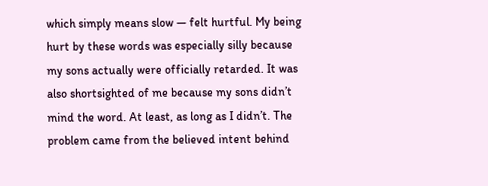which simply means slow — felt hurtful. My being hurt by these words was especially silly because my sons actually were officially retarded. It was also shortsighted of me because my sons didn’t mind the word. At least, as long as I didn’t. The problem came from the believed intent behind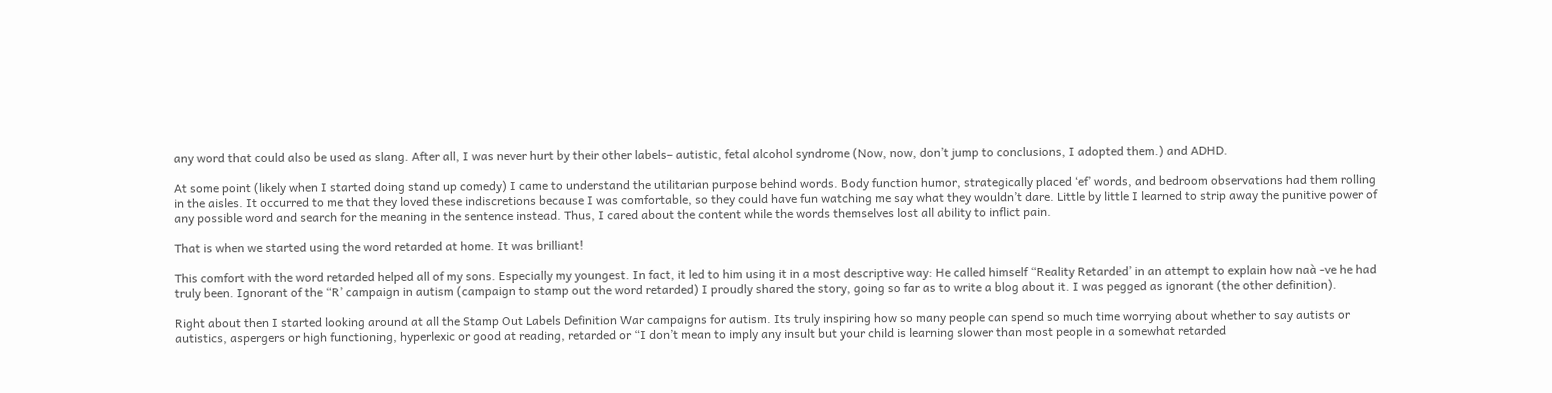any word that could also be used as slang. After all, I was never hurt by their other labels– autistic, fetal alcohol syndrome (Now, now, don’t jump to conclusions, I adopted them.) and ADHD.

At some point (likely when I started doing stand up comedy) I came to understand the utilitarian purpose behind words. Body function humor, strategically placed ‘ef’ words, and bedroom observations had them rolling in the aisles. It occurred to me that they loved these indiscretions because I was comfortable, so they could have fun watching me say what they wouldn’t dare. Little by little I learned to strip away the punitive power of any possible word and search for the meaning in the sentence instead. Thus, I cared about the content while the words themselves lost all ability to inflict pain.

That is when we started using the word retarded at home. It was brilliant!

This comfort with the word retarded helped all of my sons. Especially my youngest. In fact, it led to him using it in a most descriptive way: He called himself “Reality Retarded’ in an attempt to explain how naà -ve he had truly been. Ignorant of the “R’ campaign in autism (campaign to stamp out the word retarded) I proudly shared the story, going so far as to write a blog about it. I was pegged as ignorant (the other definition).

Right about then I started looking around at all the Stamp Out Labels Definition War campaigns for autism. Its truly inspiring how so many people can spend so much time worrying about whether to say autists or autistics, aspergers or high functioning, hyperlexic or good at reading, retarded or “I don’t mean to imply any insult but your child is learning slower than most people in a somewhat retarded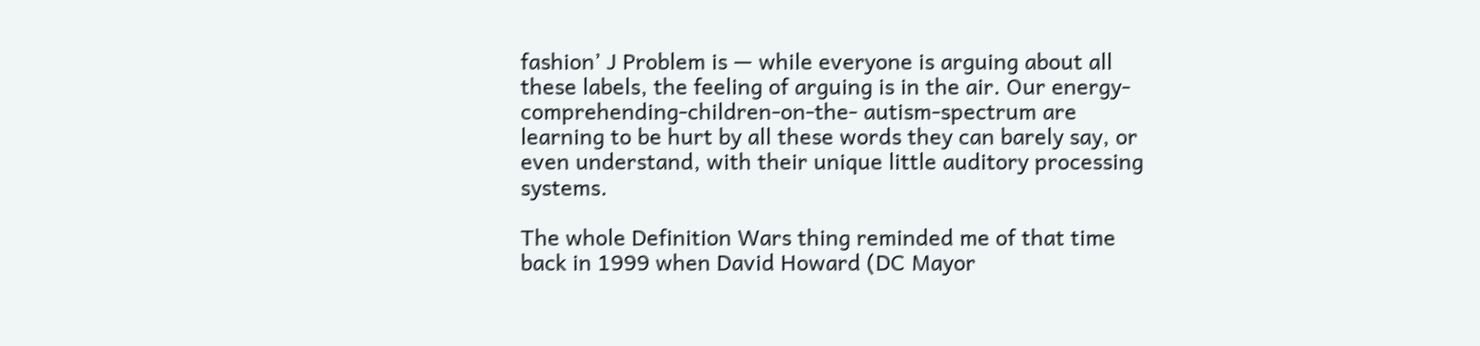fashion’ J Problem is — while everyone is arguing about all these labels, the feeling of arguing is in the air. Our energy-comprehending-children-on-the- autism-spectrum are learning to be hurt by all these words they can barely say, or even understand, with their unique little auditory processing systems.

The whole Definition Wars thing reminded me of that time back in 1999 when David Howard (DC Mayor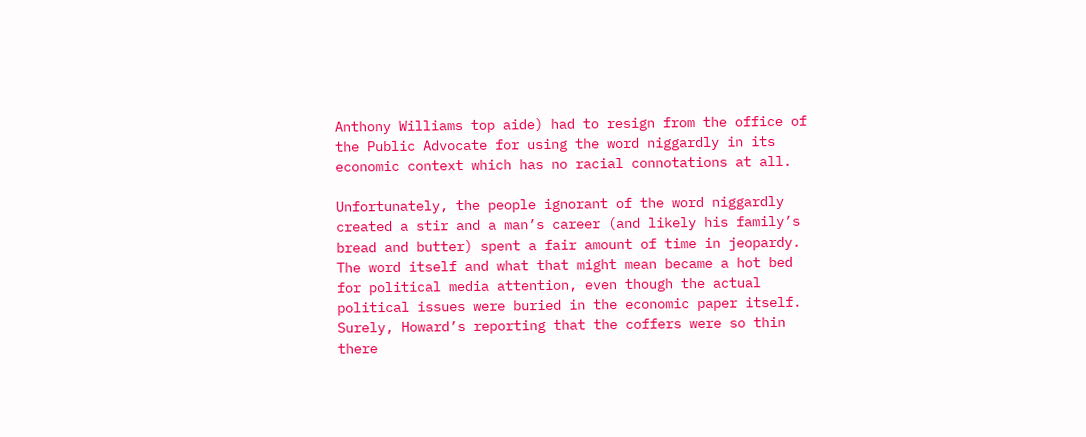Anthony Williams top aide) had to resign from the office of the Public Advocate for using the word niggardly in its economic context which has no racial connotations at all.

Unfortunately, the people ignorant of the word niggardly created a stir and a man’s career (and likely his family’s bread and butter) spent a fair amount of time in jeopardy. The word itself and what that might mean became a hot bed for political media attention, even though the actual political issues were buried in the economic paper itself. Surely, Howard’s reporting that the coffers were so thin there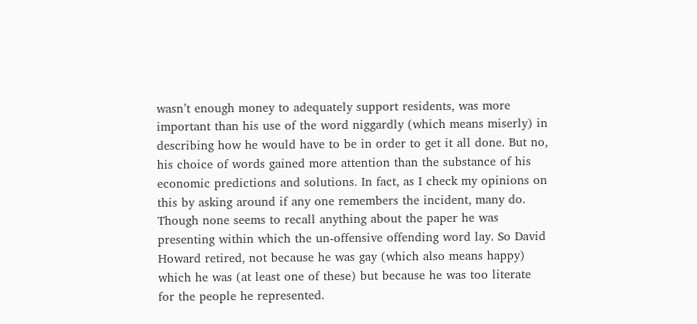wasn’t enough money to adequately support residents, was more important than his use of the word niggardly (which means miserly) in describing how he would have to be in order to get it all done. But no, his choice of words gained more attention than the substance of his economic predictions and solutions. In fact, as I check my opinions on this by asking around if any one remembers the incident, many do. Though none seems to recall anything about the paper he was presenting within which the un-offensive offending word lay. So David Howard retired, not because he was gay (which also means happy) which he was (at least one of these) but because he was too literate for the people he represented.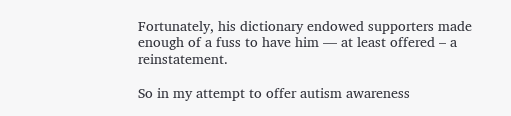Fortunately, his dictionary endowed supporters made enough of a fuss to have him — at least offered – a reinstatement.

So in my attempt to offer autism awareness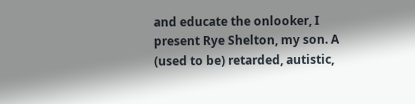and educate the onlooker, I present Rye Shelton, my son. A (used to be) retarded, autistic,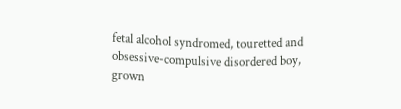fetal alcohol syndromed, touretted and obsessive-compulsive disordered boy, grown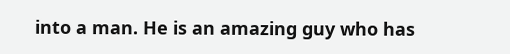into a man. He is an amazing guy who has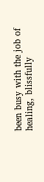been busy with the job of healing, blissfully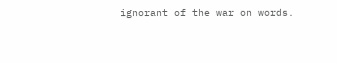ignorant of the war on words.